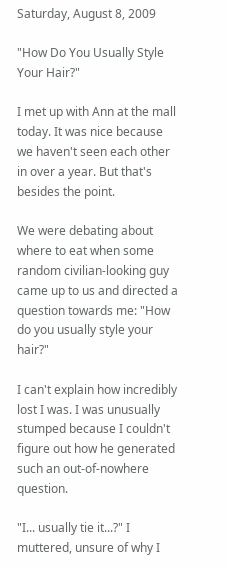Saturday, August 8, 2009

"How Do You Usually Style Your Hair?"

I met up with Ann at the mall today. It was nice because we haven't seen each other in over a year. But that's besides the point.

We were debating about where to eat when some random civilian-looking guy came up to us and directed a question towards me: "How do you usually style your hair?"

I can't explain how incredibly lost I was. I was unusually stumped because I couldn't figure out how he generated such an out-of-nowhere question.

"I... usually tie it...?" I muttered, unsure of why I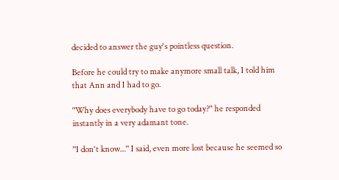decided to answer the guy's pointless question.

Before he could try to make anymore small talk, I told him that Ann and I had to go.

"Why does everybody have to go today?" he responded instantly in a very adamant tone.

"I don't know..." I said, even more lost because he seemed so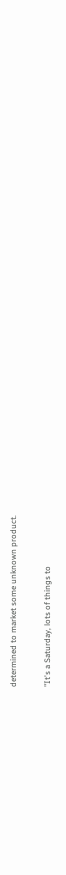determined to market some unknown product.

"It's a Saturday, lots of things to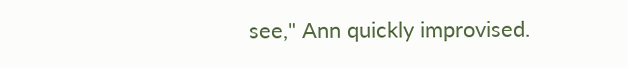see," Ann quickly improvised.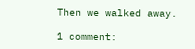Then we walked away.

1 comment: